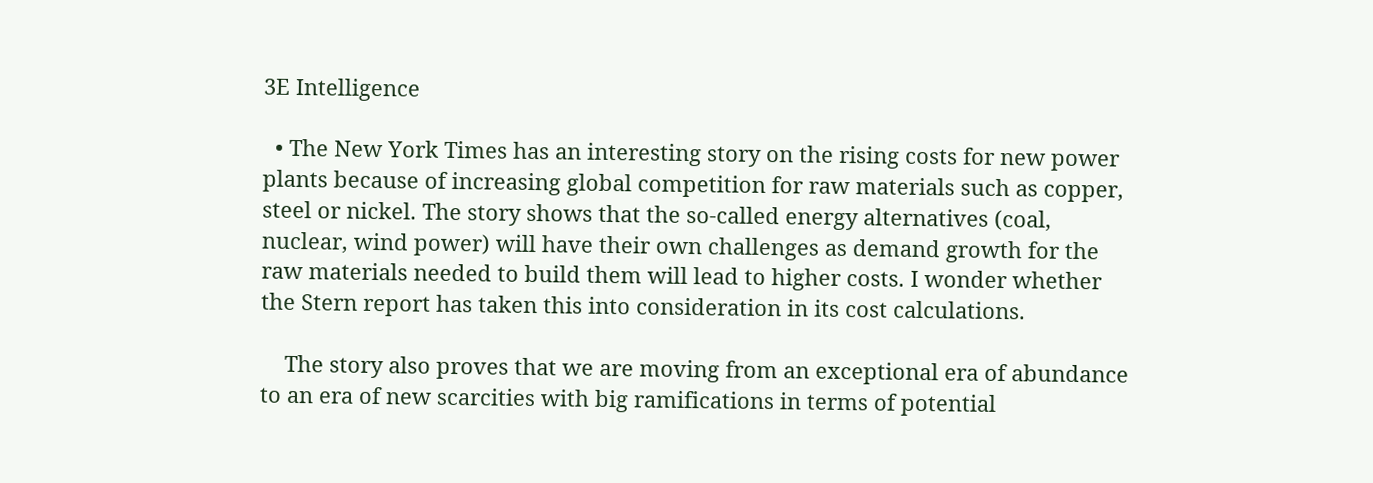3E Intelligence

  • The New York Times has an interesting story on the rising costs for new power plants because of increasing global competition for raw materials such as copper, steel or nickel. The story shows that the so-called energy alternatives (coal, nuclear, wind power) will have their own challenges as demand growth for the raw materials needed to build them will lead to higher costs. I wonder whether the Stern report has taken this into consideration in its cost calculations.

    The story also proves that we are moving from an exceptional era of abundance to an era of new scarcities with big ramifications in terms of potential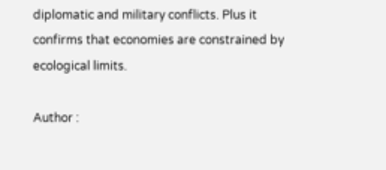diplomatic and military conflicts. Plus it confirms that economies are constrained by ecological limits.

Author :